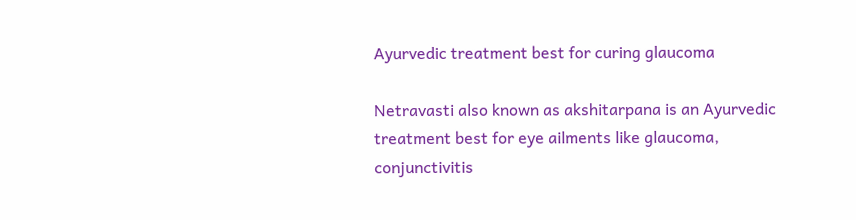Ayurvedic treatment best for curing glaucoma

Netravasti also known as akshitarpana is an Ayurvedic treatment best for eye ailments like glaucoma, conjunctivitis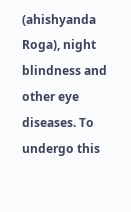(ahishyanda Roga), night blindness and other eye diseases. To undergo this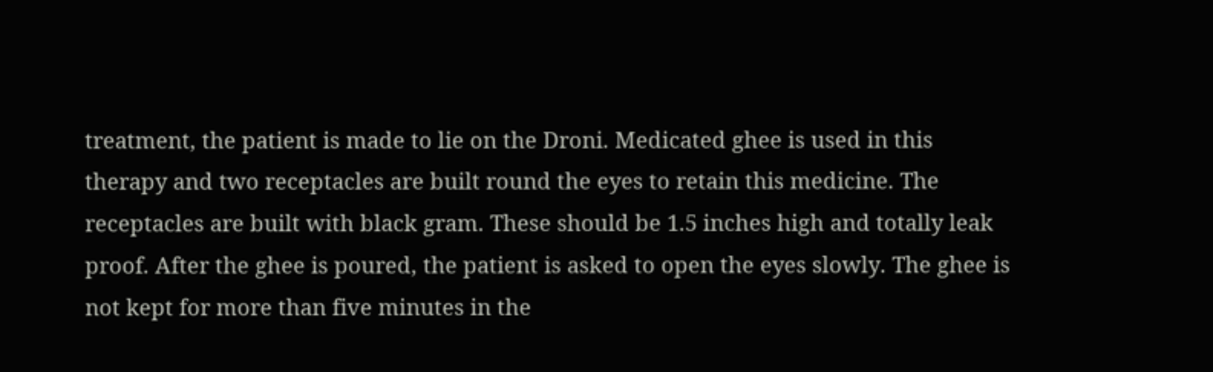treatment, the patient is made to lie on the Droni. Medicated ghee is used in this therapy and two receptacles are built round the eyes to retain this medicine. The receptacles are built with black gram. These should be 1.5 inches high and totally leak proof. After the ghee is poured, the patient is asked to open the eyes slowly. The ghee is not kept for more than five minutes in the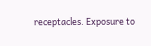receptacles. Exposure to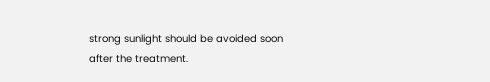strong sunlight should be avoided soon after the treatment.